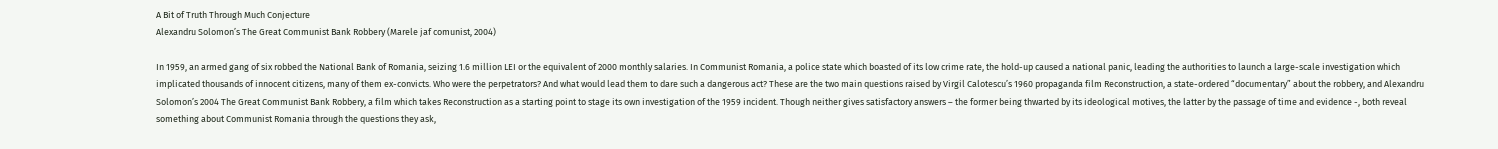A Bit of Truth Through Much Conjecture
Alexandru Solomon’s The Great Communist Bank Robbery (Marele jaf comunist, 2004)

In 1959, an armed gang of six robbed the National Bank of Romania, seizing 1.6 million LEI or the equivalent of 2000 monthly salaries. In Communist Romania, a police state which boasted of its low crime rate, the hold-up caused a national panic, leading the authorities to launch a large-scale investigation which implicated thousands of innocent citizens, many of them ex-convicts. Who were the perpetrators? And what would lead them to dare such a dangerous act? These are the two main questions raised by Virgil Calotescu’s 1960 propaganda film Reconstruction, a state-ordered “documentary” about the robbery, and Alexandru Solomon’s 2004 The Great Communist Bank Robbery, a film which takes Reconstruction as a starting point to stage its own investigation of the 1959 incident. Though neither gives satisfactory answers – the former being thwarted by its ideological motives, the latter by the passage of time and evidence -, both reveal something about Communist Romania through the questions they ask,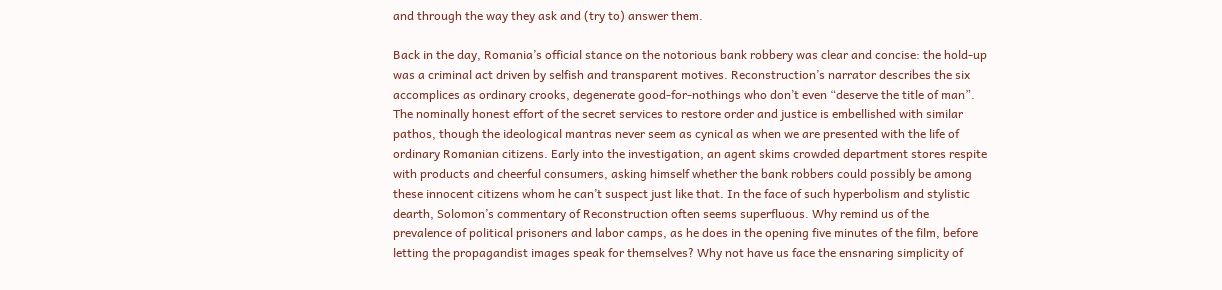and through the way they ask and (try to) answer them.

Back in the day, Romania’s official stance on the notorious bank robbery was clear and concise: the hold-up was a criminal act driven by selfish and transparent motives. Reconstruction’s narrator describes the six accomplices as ordinary crooks, degenerate good-for-nothings who don’t even “deserve the title of man”. The nominally honest effort of the secret services to restore order and justice is embellished with similar pathos, though the ideological mantras never seem as cynical as when we are presented with the life of ordinary Romanian citizens. Early into the investigation, an agent skims crowded department stores respite with products and cheerful consumers, asking himself whether the bank robbers could possibly be among these innocent citizens whom he can’t suspect just like that. In the face of such hyperbolism and stylistic dearth, Solomon’s commentary of Reconstruction often seems superfluous. Why remind us of the prevalence of political prisoners and labor camps, as he does in the opening five minutes of the film, before letting the propagandist images speak for themselves? Why not have us face the ensnaring simplicity of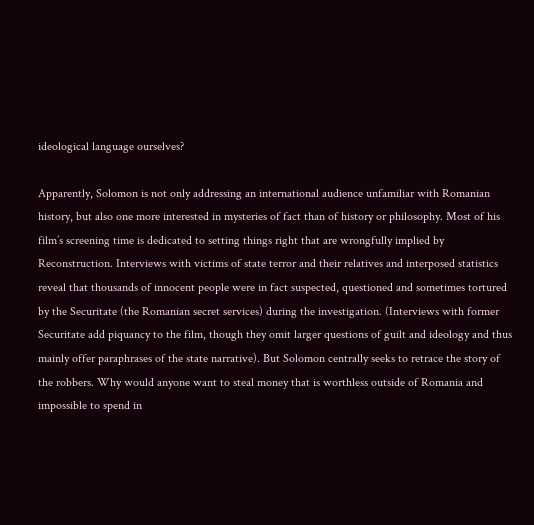ideological language ourselves?

Apparently, Solomon is not only addressing an international audience unfamiliar with Romanian history, but also one more interested in mysteries of fact than of history or philosophy. Most of his film’s screening time is dedicated to setting things right that are wrongfully implied by Reconstruction. Interviews with victims of state terror and their relatives and interposed statistics reveal that thousands of innocent people were in fact suspected, questioned and sometimes tortured by the Securitate (the Romanian secret services) during the investigation. (Interviews with former Securitate add piquancy to the film, though they omit larger questions of guilt and ideology and thus mainly offer paraphrases of the state narrative). But Solomon centrally seeks to retrace the story of the robbers. Why would anyone want to steal money that is worthless outside of Romania and impossible to spend in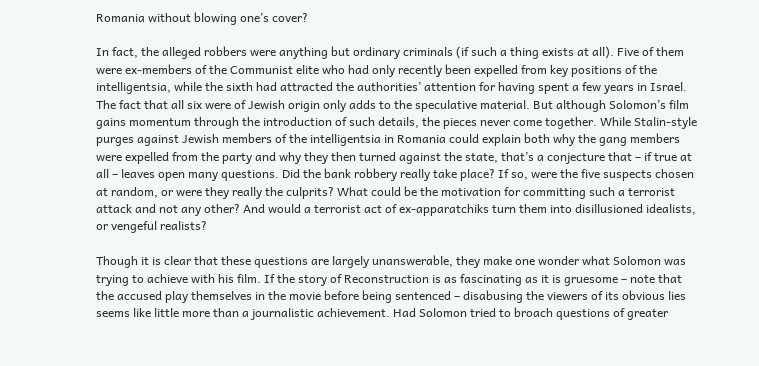Romania without blowing one’s cover?

In fact, the alleged robbers were anything but ordinary criminals (if such a thing exists at all). Five of them were ex-members of the Communist elite who had only recently been expelled from key positions of the intelligentsia, while the sixth had attracted the authorities’ attention for having spent a few years in Israel. The fact that all six were of Jewish origin only adds to the speculative material. But although Solomon’s film gains momentum through the introduction of such details, the pieces never come together. While Stalin-style purges against Jewish members of the intelligentsia in Romania could explain both why the gang members were expelled from the party and why they then turned against the state, that’s a conjecture that – if true at all – leaves open many questions. Did the bank robbery really take place? If so, were the five suspects chosen at random, or were they really the culprits? What could be the motivation for committing such a terrorist attack and not any other? And would a terrorist act of ex-apparatchiks turn them into disillusioned idealists, or vengeful realists?

Though it is clear that these questions are largely unanswerable, they make one wonder what Solomon was trying to achieve with his film. If the story of Reconstruction is as fascinating as it is gruesome – note that the accused play themselves in the movie before being sentenced – disabusing the viewers of its obvious lies seems like little more than a journalistic achievement. Had Solomon tried to broach questions of greater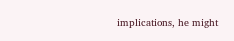implications, he might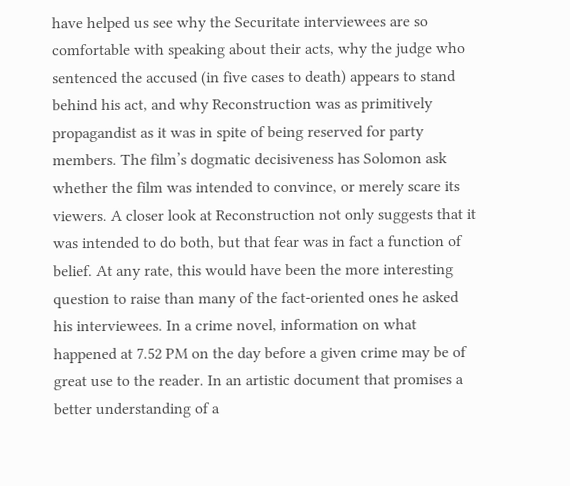have helped us see why the Securitate interviewees are so comfortable with speaking about their acts, why the judge who sentenced the accused (in five cases to death) appears to stand behind his act, and why Reconstruction was as primitively propagandist as it was in spite of being reserved for party members. The film’s dogmatic decisiveness has Solomon ask whether the film was intended to convince, or merely scare its viewers. A closer look at Reconstruction not only suggests that it was intended to do both, but that fear was in fact a function of belief. At any rate, this would have been the more interesting question to raise than many of the fact-oriented ones he asked his interviewees. In a crime novel, information on what happened at 7.52 PM on the day before a given crime may be of great use to the reader. In an artistic document that promises a better understanding of a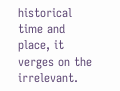historical time and place, it verges on the irrelevant.